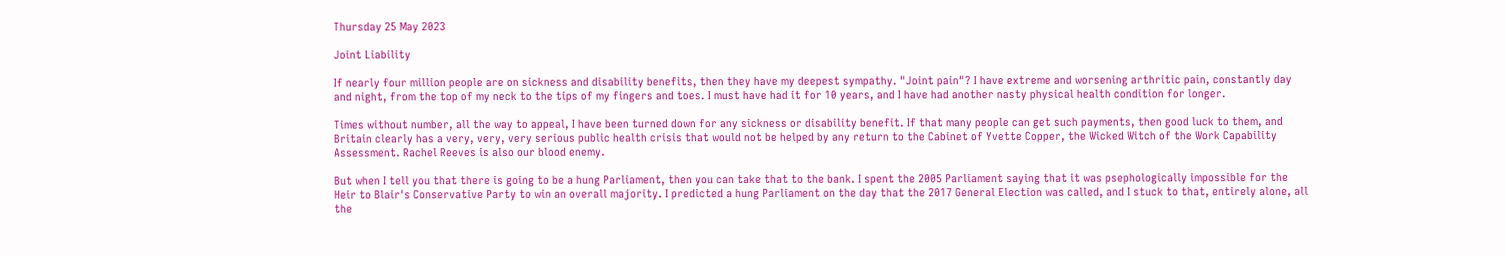Thursday 25 May 2023

Joint Liability

If nearly four million people are on sickness and disability benefits, then they have my deepest sympathy. "Joint pain"? I have extreme and worsening arthritic pain, constantly day and night, from the top of my neck to the tips of my fingers and toes. I must have had it for 10 years, and I have had another nasty physical health condition for longer.

Times without number, all the way to appeal, I have been turned down for any sickness or disability benefit. If that many people can get such payments, then good luck to them, and Britain clearly has a very, very, very serious public health crisis that would not be helped by any return to the Cabinet of Yvette Copper, the Wicked Witch of the Work Capability Assessment. Rachel Reeves is also our blood enemy.

But when I tell you that there is going to be a hung Parliament, then you can take that to the bank. I spent the 2005 Parliament saying that it was psephologically impossible for the Heir to Blair's Conservative Party to win an overall majority. I predicted a hung Parliament on the day that the 2017 General Election was called, and I stuck to that, entirely alone, all the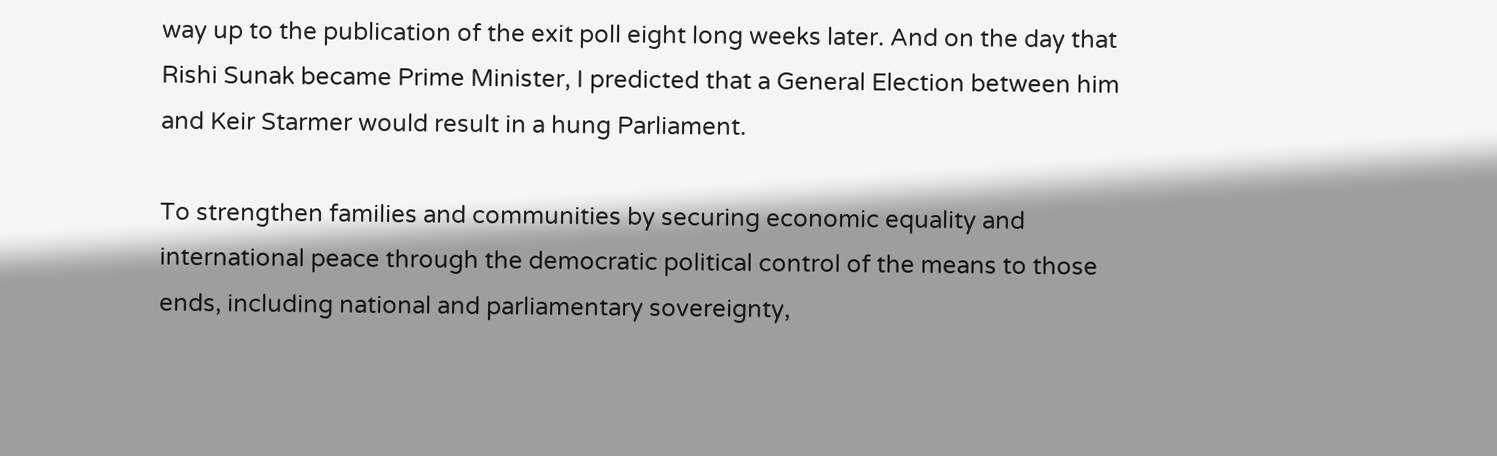way up to the publication of the exit poll eight long weeks later. And on the day that Rishi Sunak became Prime Minister, I predicted that a General Election between him and Keir Starmer would result in a hung Parliament.

To strengthen families and communities by securing economic equality and international peace through the democratic political control of the means to those ends, including national and parliamentary sovereignty,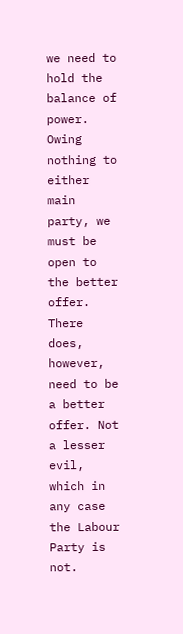we need to hold the balance of power. Owing nothing to either main party, we must be open to the better offer. There does, however, need to be a better offer. Not a lesser evil, which in any case the Labour Party is not.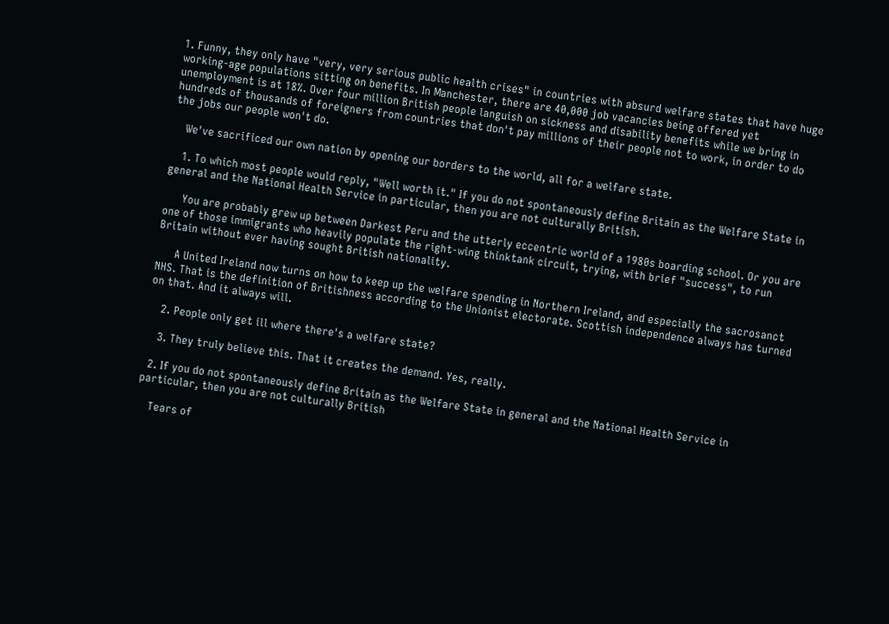1. Funny, they only have "very, very serious public health crises" in countries with absurd welfare states that have huge working-age populations sitting on benefits. In Manchester, there are 40,000 job vacancies being offered yet unemployment is at 18%. Over four million British people languish on sickness and disability benefits while we bring in hundreds of thousands of foreigners from countries that don't pay millions of their people not to work, in order to do the jobs our people won't do.

    We've sacrificed our own nation by opening our borders to the world, all for a welfare state.

    1. To which most people would reply, "Well worth it." If you do not spontaneously define Britain as the Welfare State in general and the National Health Service in particular, then you are not culturally British.

      You are probably grew up between Darkest Peru and the utterly eccentric world of a 1980s boarding school. Or you are one of those immigrants who heavily populate the right-wing thinktank circuit, trying, with brief "success", to run Britain without ever having sought British nationality.

      A United Ireland now turns on how to keep up the welfare spending in Northern Ireland, and especially the sacrosanct NHS. That is the definition of Britishness according to the Unionist electorate. Scottish independence always has turned on that. And it always will.

    2. People only get ill where there's a welfare state?

    3. They truly believe this. That it creates the demand. Yes, really.

  2. If you do not spontaneously define Britain as the Welfare State in general and the National Health Service in particular, then you are not culturally British

    Tears of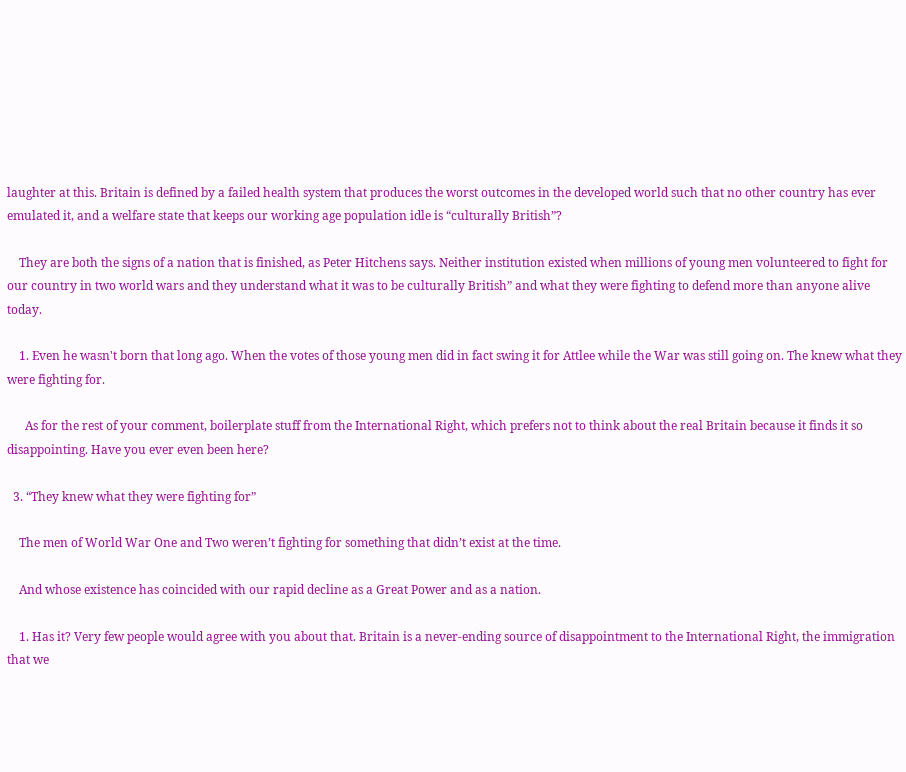laughter at this. Britain is defined by a failed health system that produces the worst outcomes in the developed world such that no other country has ever emulated it, and a welfare state that keeps our working age population idle is “culturally British”?

    They are both the signs of a nation that is finished, as Peter Hitchens says. Neither institution existed when millions of young men volunteered to fight for our country in two world wars and they understand what it was to be culturally British” and what they were fighting to defend more than anyone alive today.

    1. Even he wasn't born that long ago. When the votes of those young men did in fact swing it for Attlee while the War was still going on. The knew what they were fighting for.

      As for the rest of your comment, boilerplate stuff from the International Right, which prefers not to think about the real Britain because it finds it so disappointing. Have you ever even been here?

  3. “They knew what they were fighting for”

    The men of World War One and Two weren’t fighting for something that didn’t exist at the time.

    And whose existence has coincided with our rapid decline as a Great Power and as a nation.

    1. Has it? Very few people would agree with you about that. Britain is a never-ending source of disappointment to the International Right, the immigration that we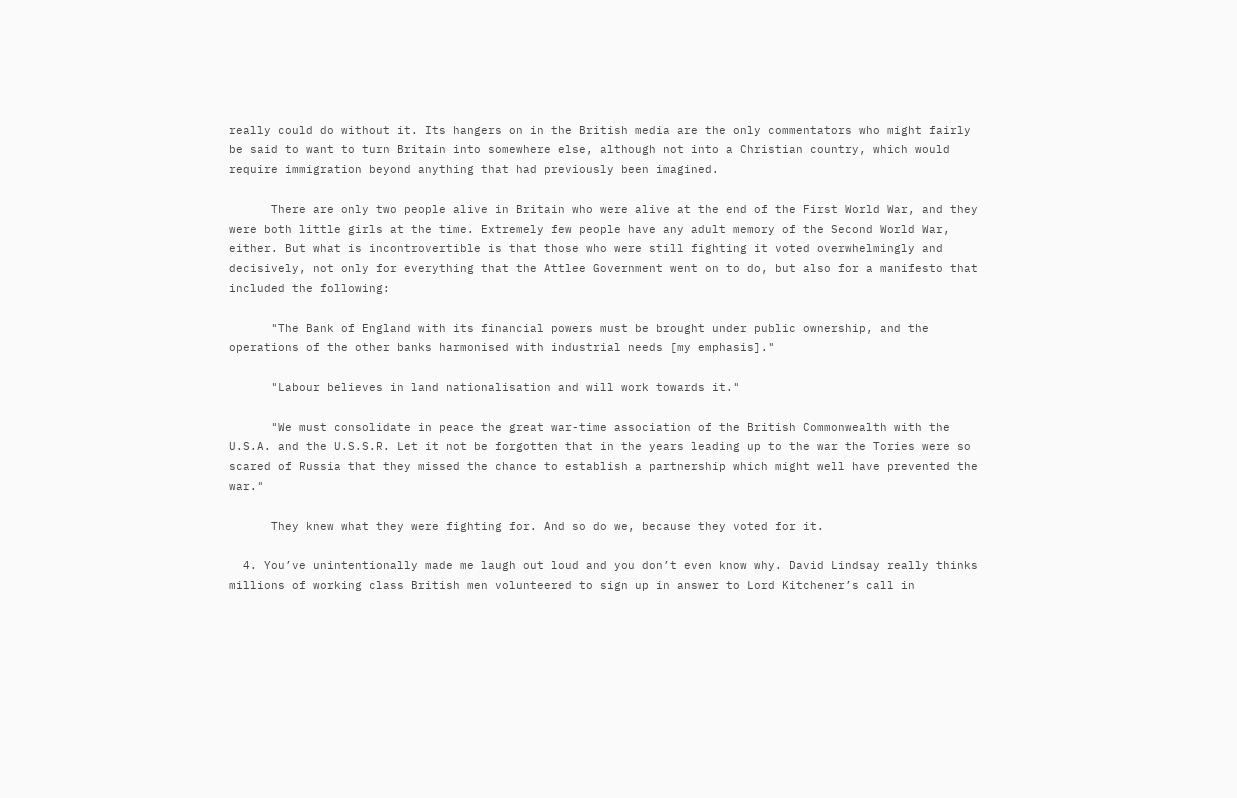really could do without it. Its hangers on in the British media are the only commentators who might fairly be said to want to turn Britain into somewhere else, although not into a Christian country, which would require immigration beyond anything that had previously been imagined.

      There are only two people alive in Britain who were alive at the end of the First World War, and they were both little girls at the time. Extremely few people have any adult memory of the Second World War, either. But what is incontrovertible is that those who were still fighting it voted overwhelmingly and decisively, not only for everything that the Attlee Government went on to do, but also for a manifesto that included the following:

      "The Bank of England with its financial powers must be brought under public ownership, and the operations of the other banks harmonised with industrial needs [my emphasis]."

      "Labour believes in land nationalisation and will work towards it."

      "We must consolidate in peace the great war-time association of the British Commonwealth with the U.S.A. and the U.S.S.R. Let it not be forgotten that in the years leading up to the war the Tories were so scared of Russia that they missed the chance to establish a partnership which might well have prevented the war."

      They knew what they were fighting for. And so do we, because they voted for it.

  4. You’ve unintentionally made me laugh out loud and you don’t even know why. David Lindsay really thinks millions of working class British men volunteered to sign up in answer to Lord Kitchener’s call in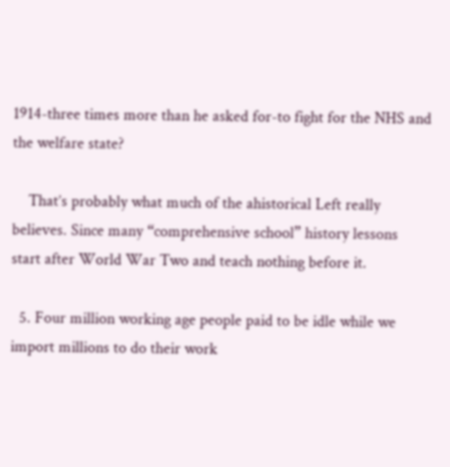1914-three times more than he asked for-to fight for the NHS and the welfare state?

    That’s probably what much of the ahistorical Left really believes. Since many “comprehensive school” history lessons start after World War Two and teach nothing before it.

  5. Four million working age people paid to be idle while we import millions to do their work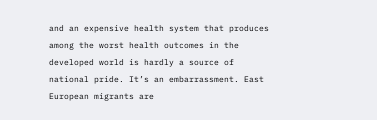and an expensive health system that produces among the worst health outcomes in the developed world is hardly a source of national pride. It’s an embarrassment. East European migrants are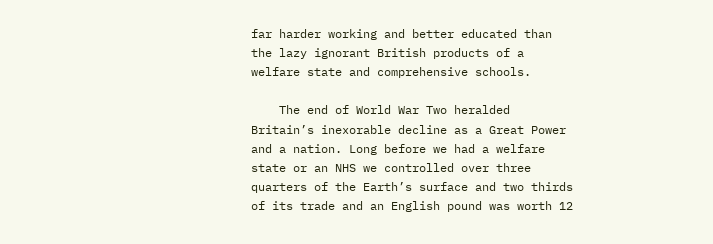far harder working and better educated than the lazy ignorant British products of a welfare state and comprehensive schools.

    The end of World War Two heralded Britain’s inexorable decline as a Great Power and a nation. Long before we had a welfare state or an NHS we controlled over three quarters of the Earth’s surface and two thirds of its trade and an English pound was worth 12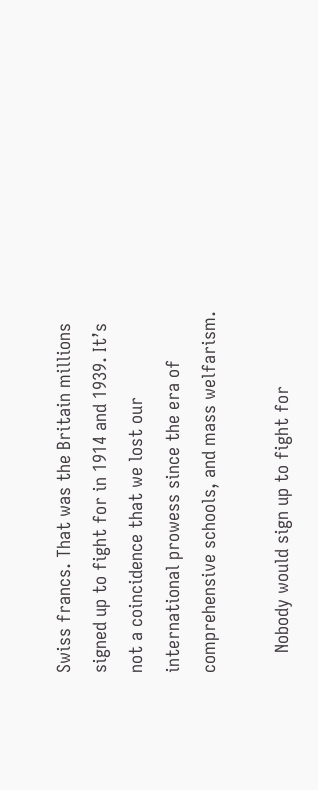Swiss francs. That was the Britain millions signed up to fight for in 1914 and 1939. It’s not a coincidence that we lost our international prowess since the era of comprehensive schools, and mass welfarism.

    Nobody would sign up to fight for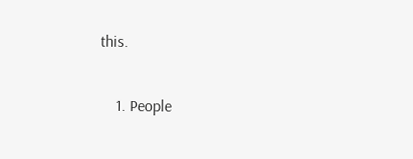this.

    1. People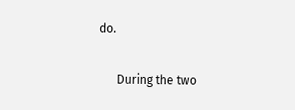do.

      During the two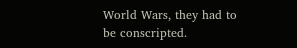World Wars, they had to be conscripted.